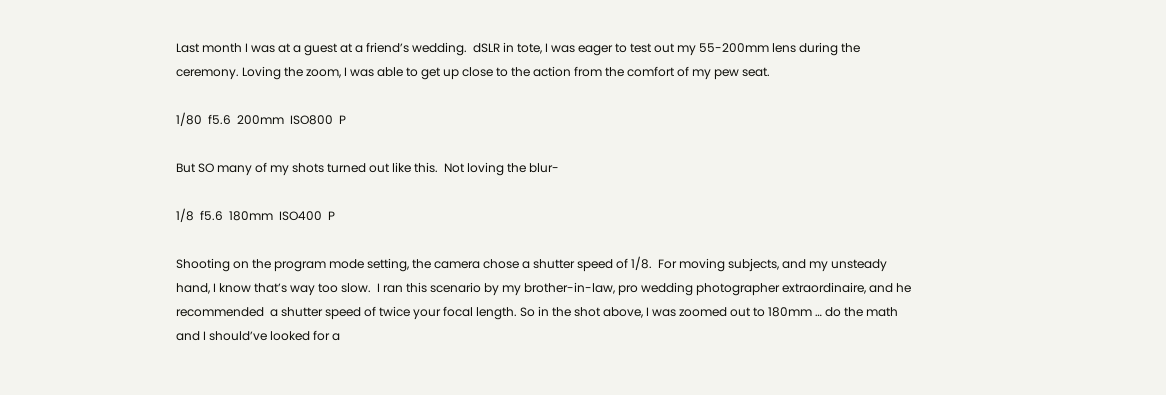Last month I was at a guest at a friend’s wedding.  dSLR in tote, I was eager to test out my 55-200mm lens during the ceremony. Loving the zoom, I was able to get up close to the action from the comfort of my pew seat.

1/80  f5.6  200mm  ISO800  P

But SO many of my shots turned out like this.  Not loving the blur-

1/8  f5.6  180mm  ISO400  P

Shooting on the program mode setting, the camera chose a shutter speed of 1/8.  For moving subjects, and my unsteady hand, I know that’s way too slow.  I ran this scenario by my brother-in-law, pro wedding photographer extraordinaire, and he recommended  a shutter speed of twice your focal length. So in the shot above, I was zoomed out to 180mm … do the math and I should’ve looked for a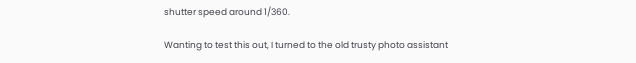shutter speed around 1/360.

Wanting to test this out, I turned to the old trusty photo assistant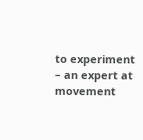to experiment – an expert at movement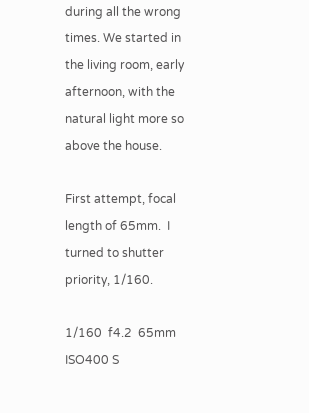during all the wrong times. We started in the living room, early afternoon, with the natural light more so above the house.

First attempt, focal length of 65mm.  I turned to shutter priority, 1/160.

1/160  f4.2  65mm  ISO400 S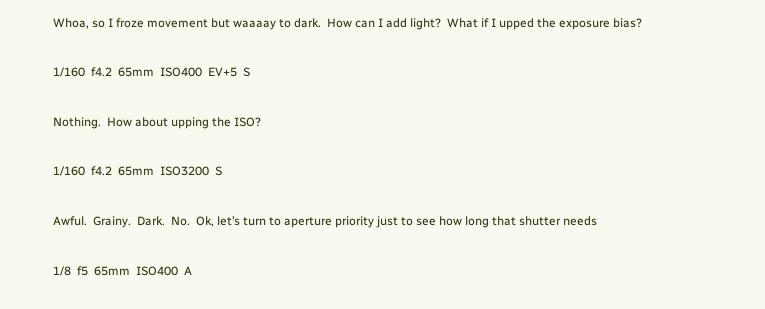Whoa, so I froze movement but waaaay to dark.  How can I add light?  What if I upped the exposure bias?

1/160  f4.2  65mm  ISO400  EV+5  S

Nothing.  How about upping the ISO?

1/160  f4.2  65mm  ISO3200  S

Awful.  Grainy.  Dark.  No.  Ok, let’s turn to aperture priority just to see how long that shutter needs

1/8  f5  65mm  ISO400  A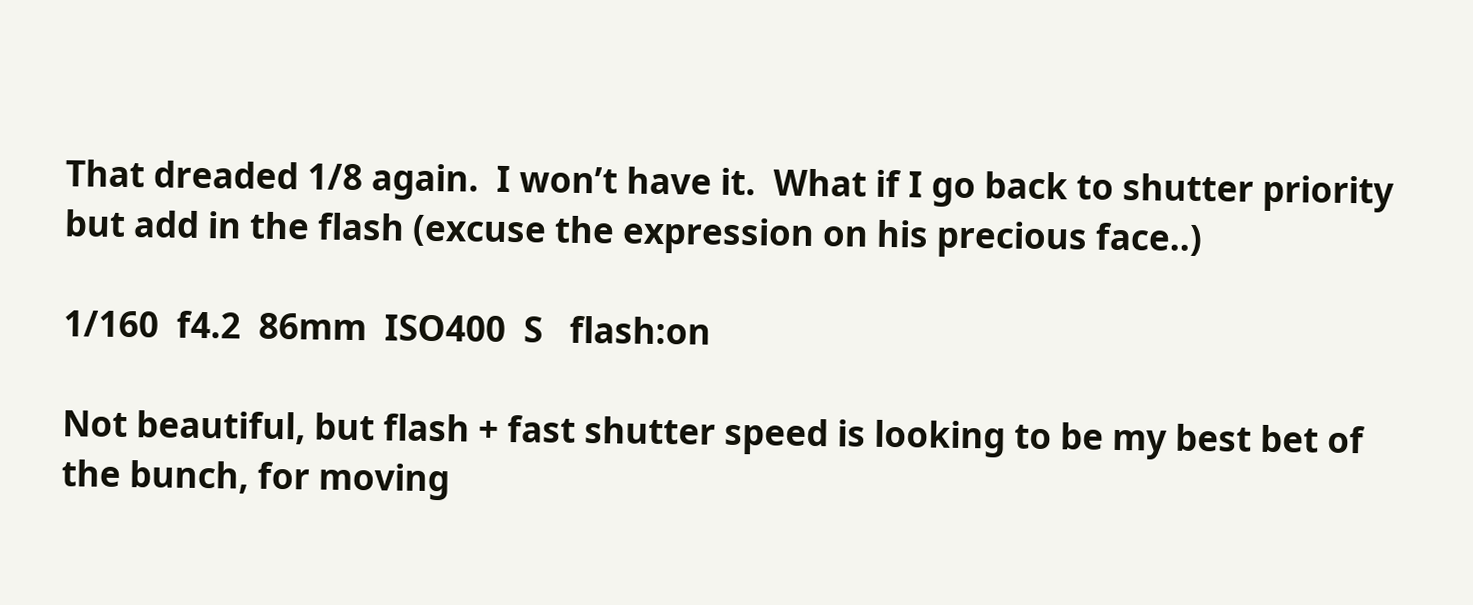That dreaded 1/8 again.  I won’t have it.  What if I go back to shutter priority but add in the flash (excuse the expression on his precious face..)

1/160  f4.2  86mm  ISO400  S   flash:on

Not beautiful, but flash + fast shutter speed is looking to be my best bet of the bunch, for moving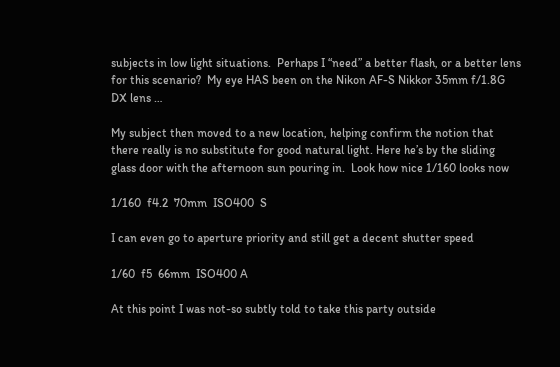subjects in low light situations.  Perhaps I “need” a better flash, or a better lens for this scenario?  My eye HAS been on the Nikon AF-S Nikkor 35mm f/1.8G DX lens …

My subject then moved to a new location, helping confirm the notion that there really is no substitute for good natural light. Here he’s by the sliding glass door with the afternoon sun pouring in.  Look how nice 1/160 looks now

1/160  f4.2  70mm  ISO400  S

I can even go to aperture priority and still get a decent shutter speed

1/60  f5  66mm  ISO400 A

At this point I was not-so subtly told to take this party outside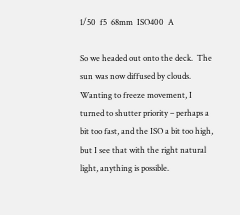1/50  f5  68mm  ISO400  A

So we headed out onto the deck.  The sun was now diffused by clouds.  Wanting to freeze movement, I turned to shutter priority – perhaps a bit too fast, and the ISO a bit too high, but I see that with the right natural light, anything is possible.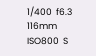1/400  f6.3  116mm  ISO800  S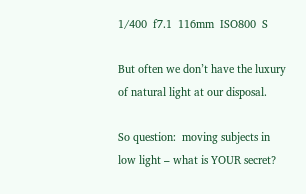1/400  f7.1  116mm  ISO800  S

But often we don’t have the luxury of natural light at our disposal.

So question:  moving subjects in low light – what is YOUR secret?